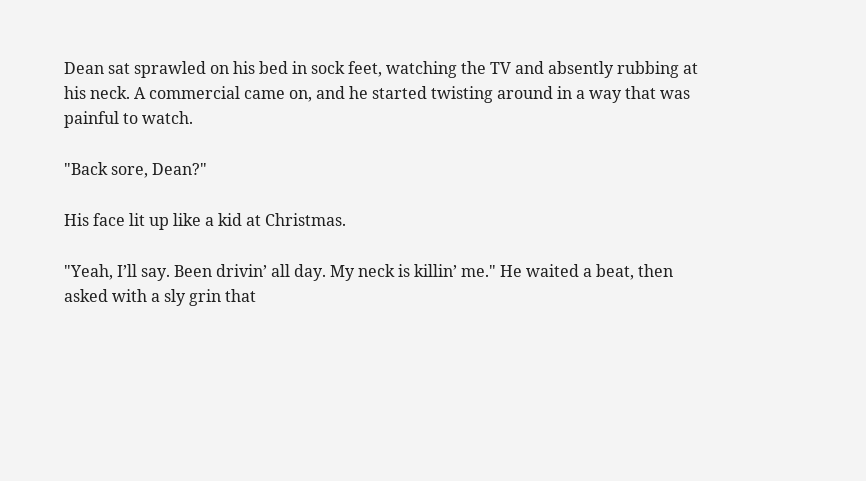Dean sat sprawled on his bed in sock feet, watching the TV and absently rubbing at his neck. A commercial came on, and he started twisting around in a way that was painful to watch.

"Back sore, Dean?"

His face lit up like a kid at Christmas.

"Yeah, I’ll say. Been drivin’ all day. My neck is killin’ me." He waited a beat, then asked with a sly grin that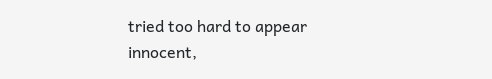tried too hard to appear innocent,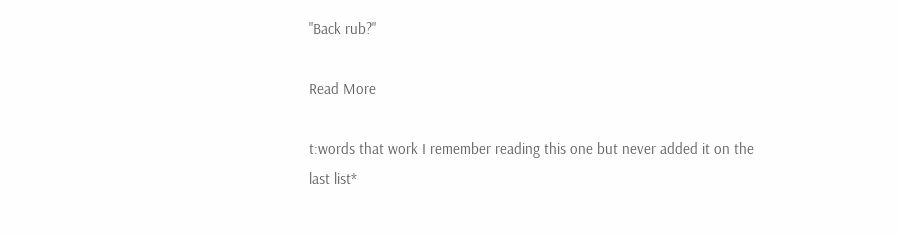"Back rub?"

Read More

t:words that work I remember reading this one but never added it on the last list*